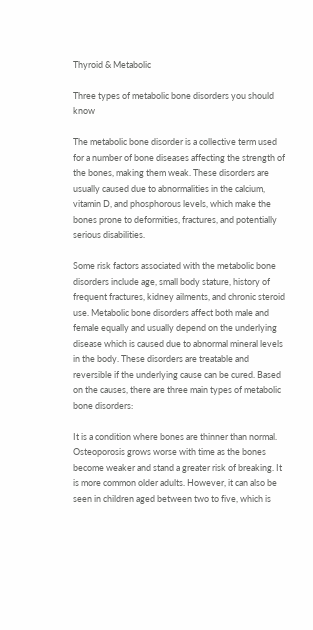Thyroid & Metabolic

Three types of metabolic bone disorders you should know

The metabolic bone disorder is a collective term used for a number of bone diseases affecting the strength of the bones, making them weak. These disorders are usually caused due to abnormalities in the calcium, vitamin D, and phosphorous levels, which make the bones prone to deformities, fractures, and potentially serious disabilities.

Some risk factors associated with the metabolic bone disorders include age, small body stature, history of frequent fractures, kidney ailments, and chronic steroid use. Metabolic bone disorders affect both male and female equally and usually depend on the underlying disease which is caused due to abnormal mineral levels in the body. These disorders are treatable and reversible if the underlying cause can be cured. Based on the causes, there are three main types of metabolic bone disorders:

It is a condition where bones are thinner than normal. Osteoporosis grows worse with time as the bones become weaker and stand a greater risk of breaking. It is more common older adults. However, it can also be seen in children aged between two to five, which is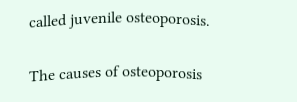called juvenile osteoporosis.

The causes of osteoporosis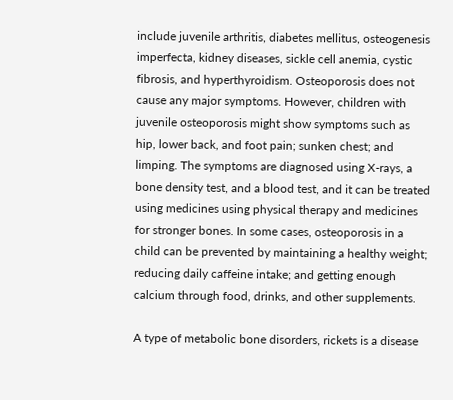include juvenile arthritis, diabetes mellitus, osteogenesis imperfecta, kidney diseases, sickle cell anemia, cystic fibrosis, and hyperthyroidism. Osteoporosis does not cause any major symptoms. However, children with juvenile osteoporosis might show symptoms such as hip, lower back, and foot pain; sunken chest; and limping. The symptoms are diagnosed using X-rays, a bone density test, and a blood test, and it can be treated using medicines using physical therapy and medicines for stronger bones. In some cases, osteoporosis in a child can be prevented by maintaining a healthy weight; reducing daily caffeine intake; and getting enough calcium through food, drinks, and other supplements.

A type of metabolic bone disorders, rickets is a disease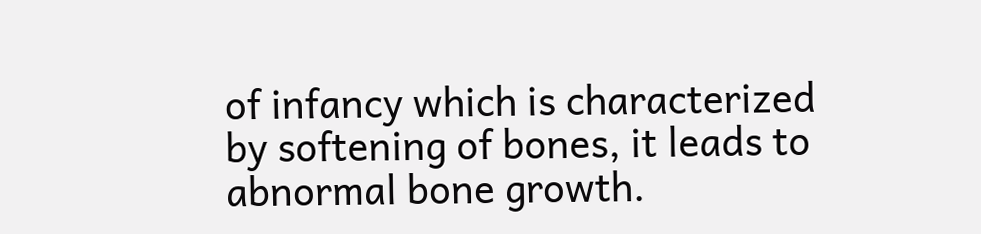of infancy which is characterized by softening of bones, it leads to abnormal bone growth.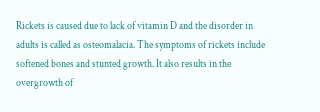Rickets is caused due to lack of vitamin D and the disorder in adults is called as osteomalacia. The symptoms of rickets include softened bones and stunted growth. It also results in the overgrowth of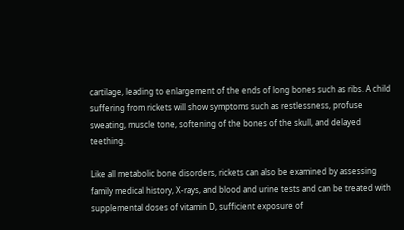cartilage, leading to enlargement of the ends of long bones such as ribs. A child suffering from rickets will show symptoms such as restlessness, profuse sweating, muscle tone, softening of the bones of the skull, and delayed teething.

Like all metabolic bone disorders, rickets can also be examined by assessing family medical history, X-rays, and blood and urine tests and can be treated with supplemental doses of vitamin D, sufficient exposure of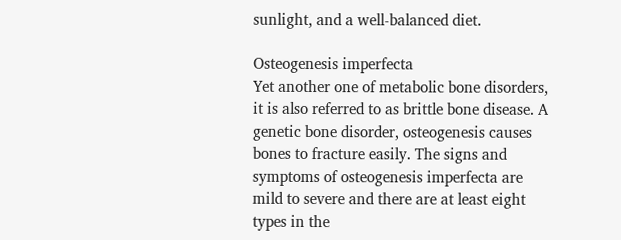sunlight, and a well-balanced diet.

Osteogenesis imperfecta
Yet another one of metabolic bone disorders, it is also referred to as brittle bone disease. A genetic bone disorder, osteogenesis causes bones to fracture easily. The signs and symptoms of osteogenesis imperfecta are mild to severe and there are at least eight types in the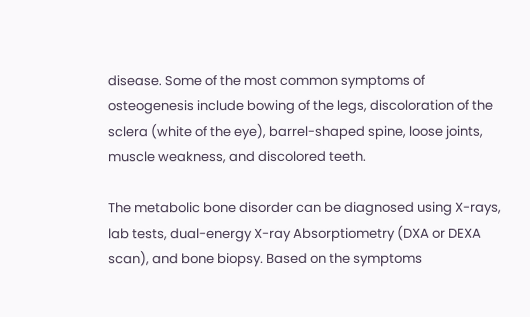disease. Some of the most common symptoms of osteogenesis include bowing of the legs, discoloration of the sclera (white of the eye), barrel-shaped spine, loose joints, muscle weakness, and discolored teeth.

The metabolic bone disorder can be diagnosed using X-rays, lab tests, dual-energy X-ray Absorptiometry (DXA or DEXA scan), and bone biopsy. Based on the symptoms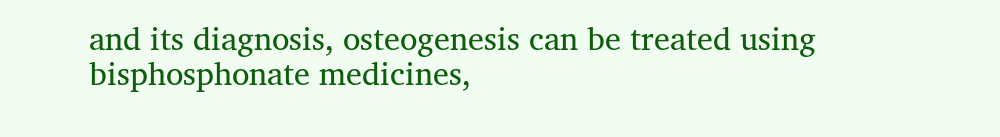and its diagnosis, osteogenesis can be treated using bisphosphonate medicines,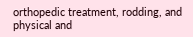orthopedic treatment, rodding, and physical and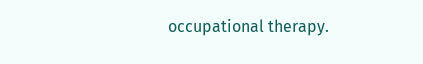occupational therapy.